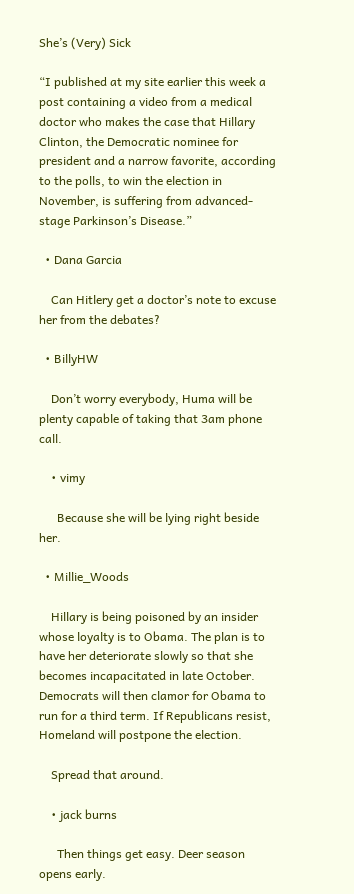She’s (Very) Sick

“I published at my site earlier this week a post containing a video from a medical doctor who makes the case that Hillary Clinton, the Democratic nominee for president and a narrow favorite, according to the polls, to win the election in November, is suffering from advanced-stage Parkinson’s Disease.”

  • Dana Garcia

    Can Hitlery get a doctor’s note to excuse her from the debates?

  • BillyHW

    Don’t worry everybody, Huma will be plenty capable of taking that 3am phone call.

    • vimy

      Because she will be lying right beside her.

  • Millie_Woods

    Hillary is being poisoned by an insider whose loyalty is to Obama. The plan is to have her deteriorate slowly so that she becomes incapacitated in late October. Democrats will then clamor for Obama to run for a third term. If Republicans resist, Homeland will postpone the election.

    Spread that around.

    • jack burns

      Then things get easy. Deer season opens early.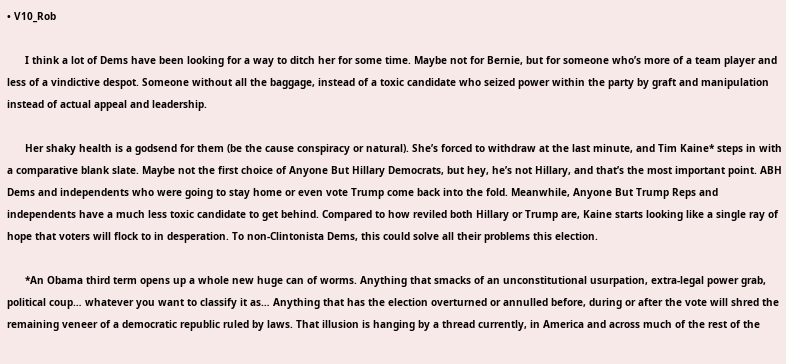• V10_Rob

      I think a lot of Dems have been looking for a way to ditch her for some time. Maybe not for Bernie, but for someone who’s more of a team player and less of a vindictive despot. Someone without all the baggage, instead of a toxic candidate who seized power within the party by graft and manipulation instead of actual appeal and leadership.

      Her shaky health is a godsend for them (be the cause conspiracy or natural). She’s forced to withdraw at the last minute, and Tim Kaine* steps in with a comparative blank slate. Maybe not the first choice of Anyone But Hillary Democrats, but hey, he’s not Hillary, and that’s the most important point. ABH Dems and independents who were going to stay home or even vote Trump come back into the fold. Meanwhile, Anyone But Trump Reps and independents have a much less toxic candidate to get behind. Compared to how reviled both Hillary or Trump are, Kaine starts looking like a single ray of hope that voters will flock to in desperation. To non-Clintonista Dems, this could solve all their problems this election.

      *An Obama third term opens up a whole new huge can of worms. Anything that smacks of an unconstitutional usurpation, extra-legal power grab, political coup… whatever you want to classify it as… Anything that has the election overturned or annulled before, during or after the vote will shred the remaining veneer of a democratic republic ruled by laws. That illusion is hanging by a thread currently, in America and across much of the rest of the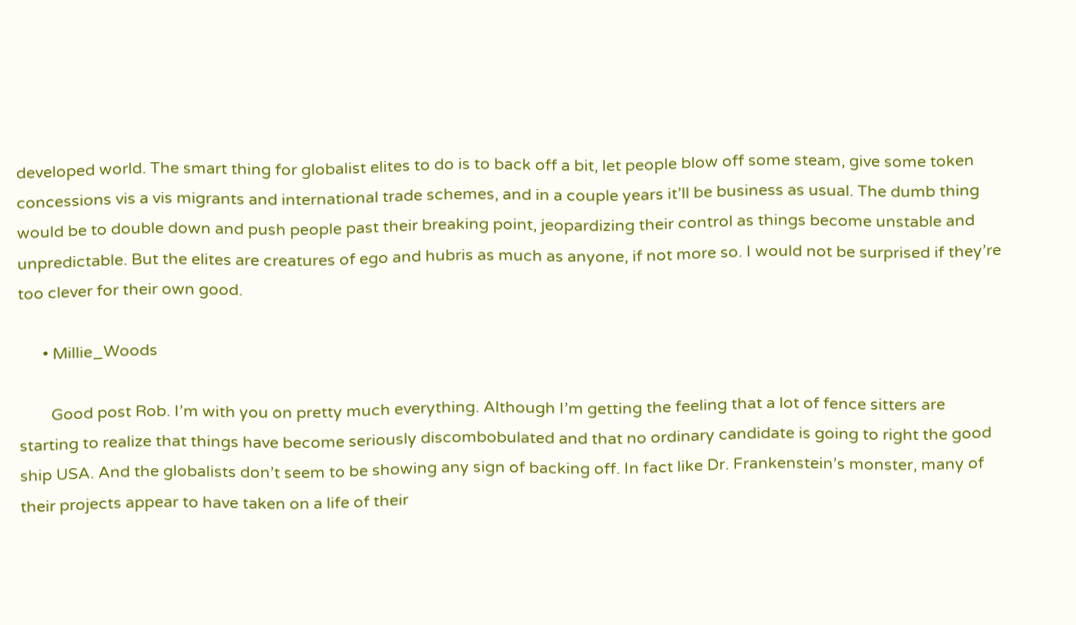developed world. The smart thing for globalist elites to do is to back off a bit, let people blow off some steam, give some token concessions vis a vis migrants and international trade schemes, and in a couple years it’ll be business as usual. The dumb thing would be to double down and push people past their breaking point, jeopardizing their control as things become unstable and unpredictable. But the elites are creatures of ego and hubris as much as anyone, if not more so. I would not be surprised if they’re too clever for their own good.

      • Millie_Woods

        Good post Rob. I’m with you on pretty much everything. Although I’m getting the feeling that a lot of fence sitters are starting to realize that things have become seriously discombobulated and that no ordinary candidate is going to right the good ship USA. And the globalists don’t seem to be showing any sign of backing off. In fact like Dr. Frankenstein’s monster, many of their projects appear to have taken on a life of their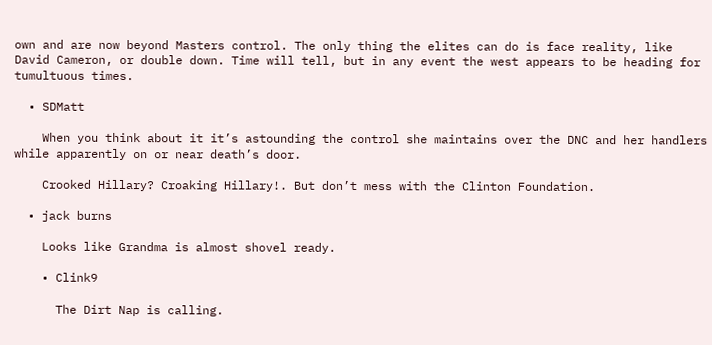own and are now beyond Masters control. The only thing the elites can do is face reality, like David Cameron, or double down. Time will tell, but in any event the west appears to be heading for tumultuous times.

  • SDMatt

    When you think about it it’s astounding the control she maintains over the DNC and her handlers while apparently on or near death’s door.

    Crooked Hillary? Croaking Hillary!. But don’t mess with the Clinton Foundation.

  • jack burns

    Looks like Grandma is almost shovel ready.

    • Clink9

      The Dirt Nap is calling.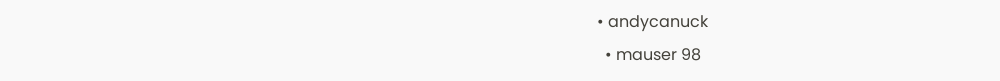• andycanuck
  • mauser 98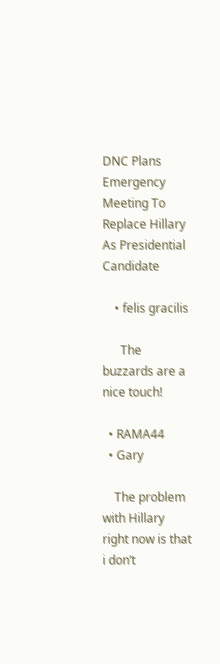DNC Plans Emergency Meeting To Replace Hillary As Presidential Candidate

    • felis gracilis

      The buzzards are a nice touch!

  • RAMA44
  • Gary

    The problem with Hillary right now is that i don’t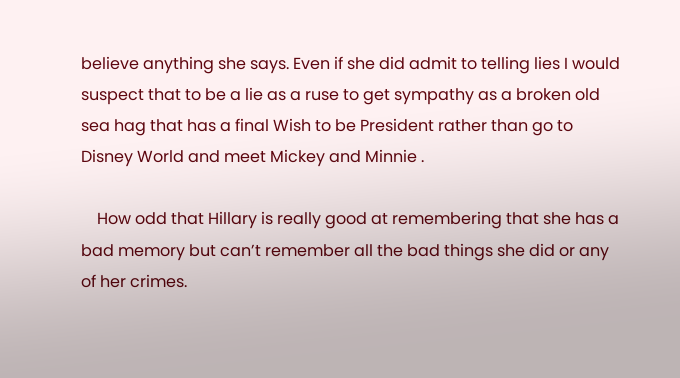believe anything she says. Even if she did admit to telling lies I would suspect that to be a lie as a ruse to get sympathy as a broken old sea hag that has a final Wish to be President rather than go to Disney World and meet Mickey and Minnie .

    How odd that Hillary is really good at remembering that she has a bad memory but can’t remember all the bad things she did or any of her crimes.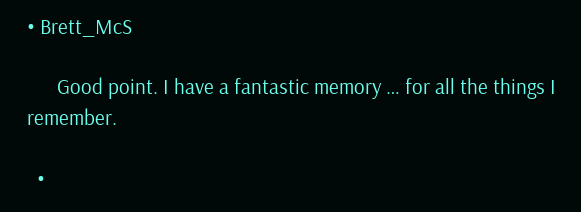• Brett_McS

      Good point. I have a fantastic memory … for all the things I remember.

  •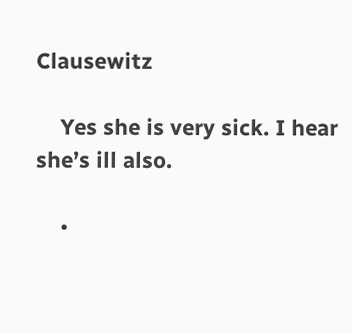Clausewitz

    Yes she is very sick. I hear she’s ill also.

    •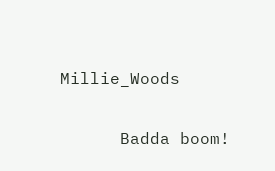Millie_Woods

      Badda boom!